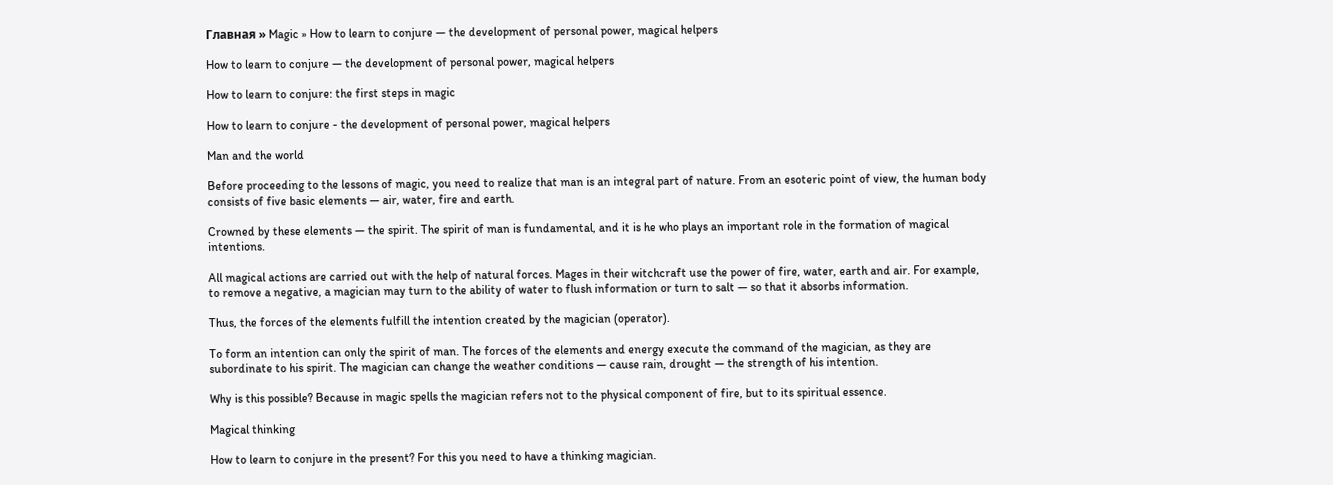Главная » Magic » How to learn to conjure — the development of personal power, magical helpers

How to learn to conjure — the development of personal power, magical helpers

How to learn to conjure: the first steps in magic

How to learn to conjure - the development of personal power, magical helpers

Man and the world

Before proceeding to the lessons of magic, you need to realize that man is an integral part of nature. From an esoteric point of view, the human body consists of five basic elements — air, water, fire and earth.

Crowned by these elements — the spirit. The spirit of man is fundamental, and it is he who plays an important role in the formation of magical intentions.

All magical actions are carried out with the help of natural forces. Mages in their witchcraft use the power of fire, water, earth and air. For example, to remove a negative, a magician may turn to the ability of water to flush information or turn to salt — so that it absorbs information.

Thus, the forces of the elements fulfill the intention created by the magician (operator).

To form an intention can only the spirit of man. The forces of the elements and energy execute the command of the magician, as they are subordinate to his spirit. The magician can change the weather conditions — cause rain, drought — the strength of his intention.

Why is this possible? Because in magic spells the magician refers not to the physical component of fire, but to its spiritual essence.

Magical thinking

How to learn to conjure in the present? For this you need to have a thinking magician.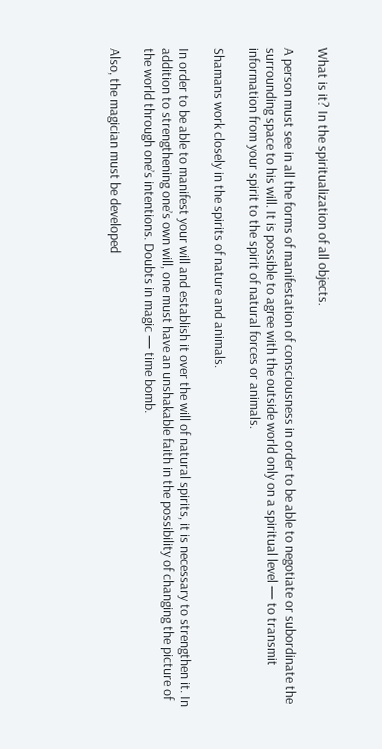What is it? In the spiritualization of all objects.

A person must see in all the forms of manifestation of consciousness in order to be able to negotiate or subordinate the surrounding space to his will. It is possible to agree with the outside world only on a spiritual level — to transmit information from your spirit to the spirit of natural forces or animals.

Shamans work closely in the spirits of nature and animals.

In order to be able to manifest your will and establish it over the will of natural spirits, it is necessary to strengthen it. In addition to strengthening one’s own will, one must have an unshakable faith in the possibility of changing the picture of the world through one’s intentions. Doubts in magic — time bomb.

Also, the magician must be developed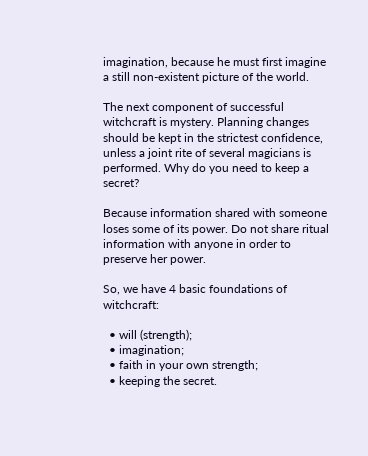imagination, because he must first imagine a still non-existent picture of the world.

The next component of successful witchcraft is mystery. Planning changes should be kept in the strictest confidence, unless a joint rite of several magicians is performed. Why do you need to keep a secret?

Because information shared with someone loses some of its power. Do not share ritual information with anyone in order to preserve her power.

So, we have 4 basic foundations of witchcraft:

  • will (strength);
  • imagination;
  • faith in your own strength;
  • keeping the secret.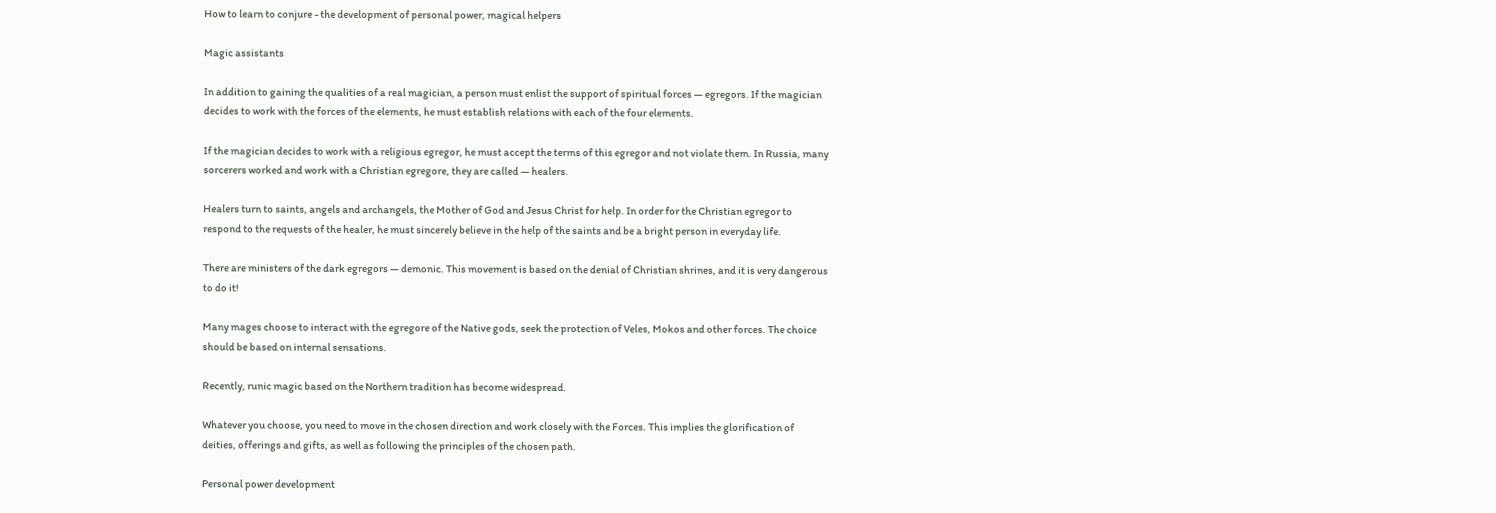How to learn to conjure - the development of personal power, magical helpers

Magic assistants

In addition to gaining the qualities of a real magician, a person must enlist the support of spiritual forces — egregors. If the magician decides to work with the forces of the elements, he must establish relations with each of the four elements.

If the magician decides to work with a religious egregor, he must accept the terms of this egregor and not violate them. In Russia, many sorcerers worked and work with a Christian egregore, they are called — healers.

Healers turn to saints, angels and archangels, the Mother of God and Jesus Christ for help. In order for the Christian egregor to respond to the requests of the healer, he must sincerely believe in the help of the saints and be a bright person in everyday life.

There are ministers of the dark egregors — demonic. This movement is based on the denial of Christian shrines, and it is very dangerous to do it!

Many mages choose to interact with the egregore of the Native gods, seek the protection of Veles, Mokos and other forces. The choice should be based on internal sensations.

Recently, runic magic based on the Northern tradition has become widespread.

Whatever you choose, you need to move in the chosen direction and work closely with the Forces. This implies the glorification of deities, offerings and gifts, as well as following the principles of the chosen path.

Personal power development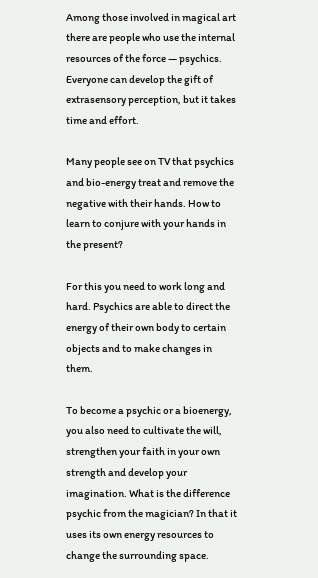Among those involved in magical art there are people who use the internal resources of the force — psychics. Everyone can develop the gift of extrasensory perception, but it takes time and effort.

Many people see on TV that psychics and bio-energy treat and remove the negative with their hands. How to learn to conjure with your hands in the present?

For this you need to work long and hard. Psychics are able to direct the energy of their own body to certain objects and to make changes in them.

To become a psychic or a bioenergy, you also need to cultivate the will, strengthen your faith in your own strength and develop your imagination. What is the difference psychic from the magician? In that it uses its own energy resources to change the surrounding space.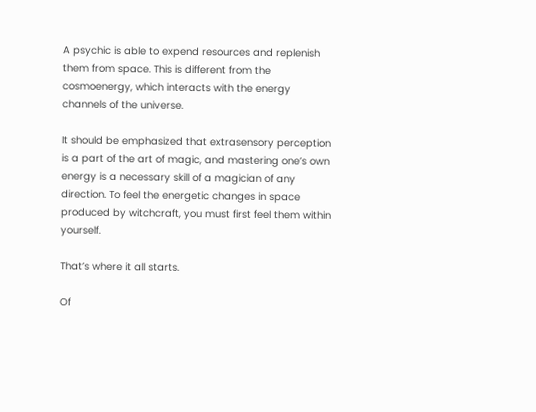A psychic is able to expend resources and replenish them from space. This is different from the cosmoenergy, which interacts with the energy channels of the universe.

It should be emphasized that extrasensory perception is a part of the art of magic, and mastering one’s own energy is a necessary skill of a magician of any direction. To feel the energetic changes in space produced by witchcraft, you must first feel them within yourself.

That’s where it all starts.

Of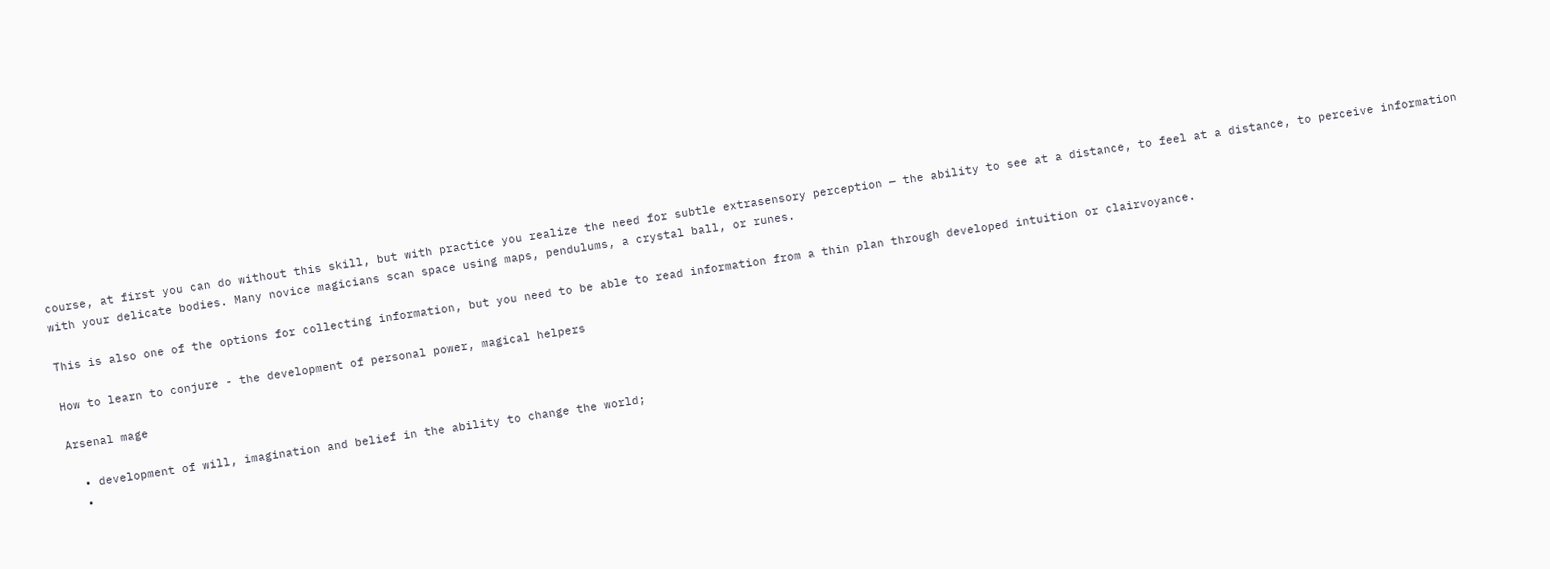course, at first you can do without this skill, but with practice you realize the need for subtle extrasensory perception — the ability to see at a distance, to feel at a distance, to perceive information with your delicate bodies. Many novice magicians scan space using maps, pendulums, a crystal ball, or runes.

This is also one of the options for collecting information, but you need to be able to read information from a thin plan through developed intuition or clairvoyance.

How to learn to conjure - the development of personal power, magical helpers

Arsenal mage

  • development of will, imagination and belief in the ability to change the world;
  •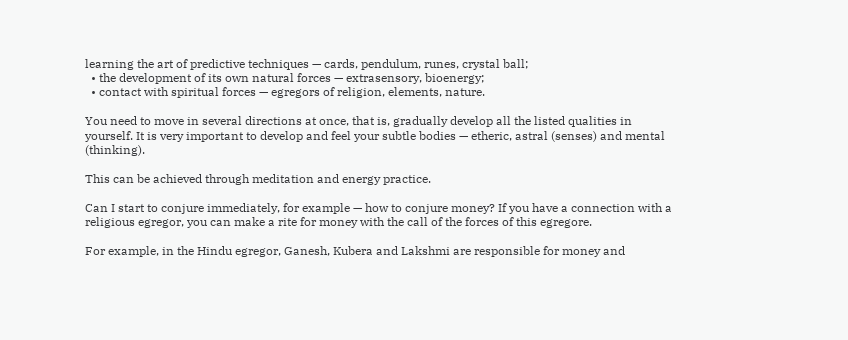learning the art of predictive techniques — cards, pendulum, runes, crystal ball;
  • the development of its own natural forces — extrasensory, bioenergy;
  • contact with spiritual forces — egregors of religion, elements, nature.

You need to move in several directions at once, that is, gradually develop all the listed qualities in yourself. It is very important to develop and feel your subtle bodies — etheric, astral (senses) and mental (thinking).

This can be achieved through meditation and energy practice.

Can I start to conjure immediately, for example — how to conjure money? If you have a connection with a religious egregor, you can make a rite for money with the call of the forces of this egregore.

For example, in the Hindu egregor, Ganesh, Kubera and Lakshmi are responsible for money and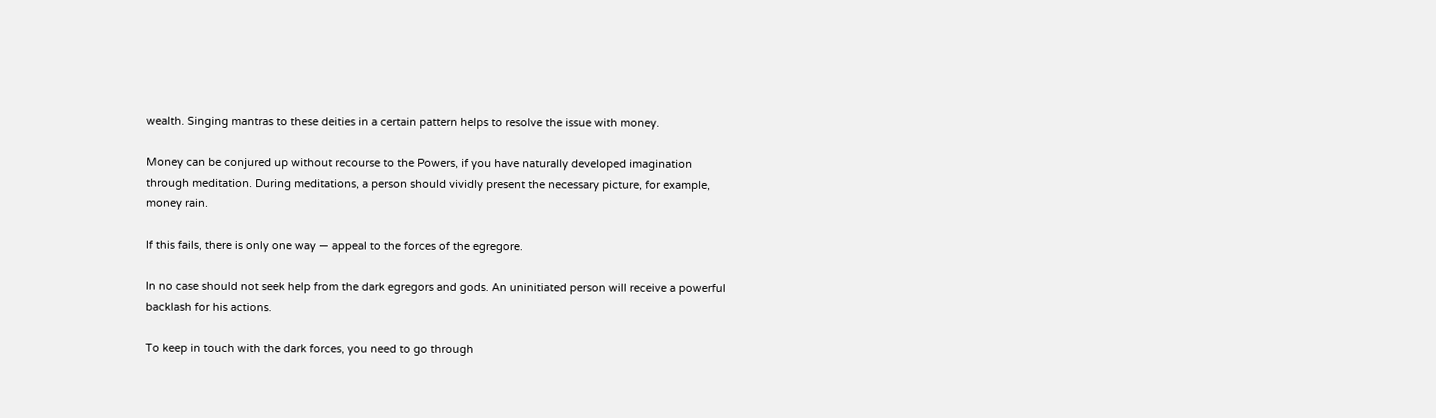wealth. Singing mantras to these deities in a certain pattern helps to resolve the issue with money.

Money can be conjured up without recourse to the Powers, if you have naturally developed imagination through meditation. During meditations, a person should vividly present the necessary picture, for example, money rain.

If this fails, there is only one way — appeal to the forces of the egregore.

In no case should not seek help from the dark egregors and gods. An uninitiated person will receive a powerful backlash for his actions.

To keep in touch with the dark forces, you need to go through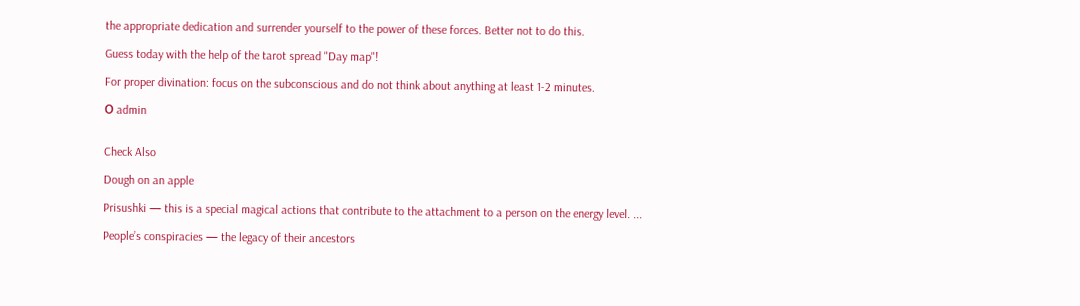the appropriate dedication and surrender yourself to the power of these forces. Better not to do this.

Guess today with the help of the tarot spread "Day map"!

For proper divination: focus on the subconscious and do not think about anything at least 1-2 minutes.

О admin


Check Also

Dough on an apple

Prisushki — this is a special magical actions that contribute to the attachment to a person on the energy level. ...

People’s conspiracies — the legacy of their ancestors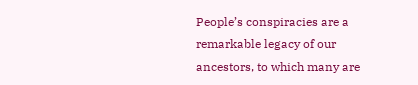People’s conspiracies are a remarkable legacy of our ancestors, to which many are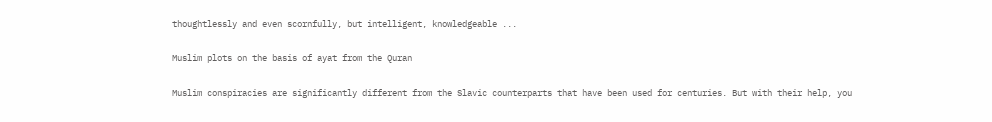thoughtlessly and even scornfully, but intelligent, knowledgeable ...

Muslim plots on the basis of ayat from the Quran

Muslim conspiracies are significantly different from the Slavic counterparts that have been used for centuries. But with their help, you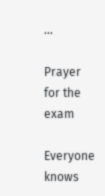...

Prayer for the exam

Everyone knows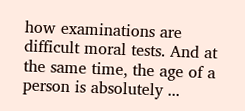how examinations are difficult moral tests. And at the same time, the age of a person is absolutely ...